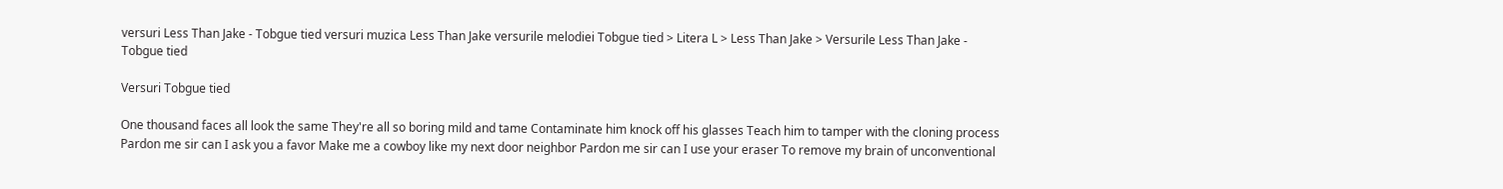versuri Less Than Jake - Tobgue tied versuri muzica Less Than Jake versurile melodiei Tobgue tied > Litera L > Less Than Jake > Versurile Less Than Jake - Tobgue tied

Versuri Tobgue tied

One thousand faces all look the same They're all so boring mild and tame Contaminate him knock off his glasses Teach him to tamper with the cloning process Pardon me sir can I ask you a favor Make me a cowboy like my next door neighbor Pardon me sir can I use your eraser To remove my brain of unconventional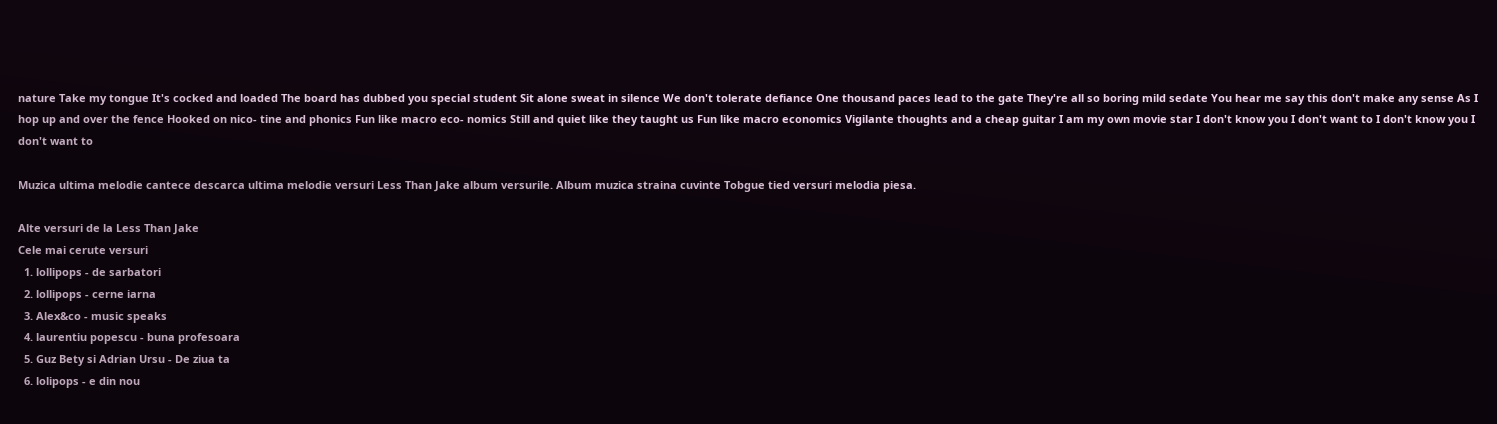nature Take my tongue It's cocked and loaded The board has dubbed you special student Sit alone sweat in silence We don't tolerate defiance One thousand paces lead to the gate They're all so boring mild sedate You hear me say this don't make any sense As I hop up and over the fence Hooked on nico- tine and phonics Fun like macro eco- nomics Still and quiet like they taught us Fun like macro economics Vigilante thoughts and a cheap guitar I am my own movie star I don't know you I don't want to I don't know you I don't want to

Muzica ultima melodie cantece descarca ultima melodie versuri Less Than Jake album versurile. Album muzica straina cuvinte Tobgue tied versuri melodia piesa.

Alte versuri de la Less Than Jake
Cele mai cerute versuri
  1. lollipops - de sarbatori
  2. lollipops - cerne iarna
  3. Alex&co - music speaks
  4. laurentiu popescu - buna profesoara
  5. Guz Bety si Adrian Ursu - De ziua ta
  6. lolipops - e din nou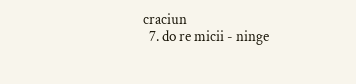craciun
  7. do re micii - ninge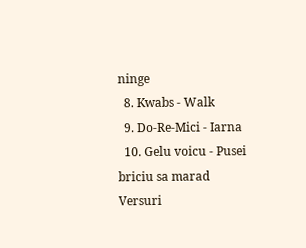ninge
  8. Kwabs - Walk
  9. Do-Re-Mici - Iarna
  10. Gelu voicu - Pusei briciu sa marad
Versuri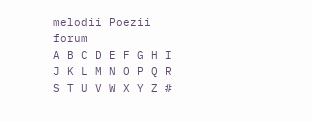melodii Poezii forum
A B C D E F G H I J K L M N O P Q R S T U V W X Y Z #